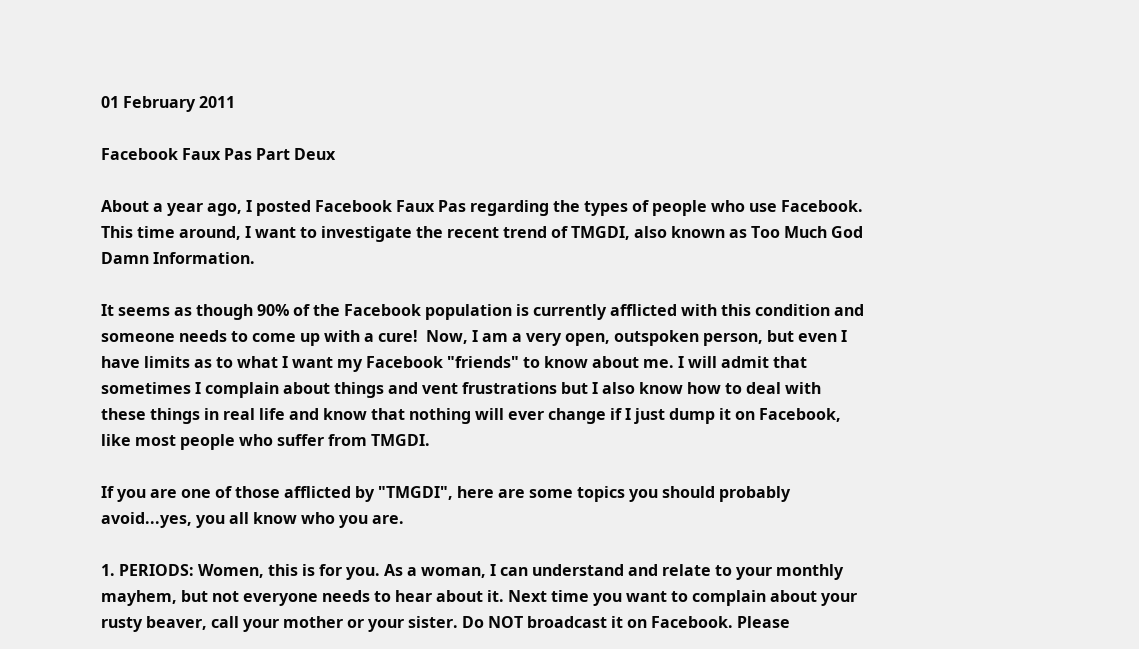01 February 2011

Facebook Faux Pas Part Deux

About a year ago, I posted Facebook Faux Pas regarding the types of people who use Facebook. This time around, I want to investigate the recent trend of TMGDI, also known as Too Much God Damn Information.

It seems as though 90% of the Facebook population is currently afflicted with this condition and someone needs to come up with a cure!  Now, I am a very open, outspoken person, but even I have limits as to what I want my Facebook "friends" to know about me. I will admit that sometimes I complain about things and vent frustrations but I also know how to deal with these things in real life and know that nothing will ever change if I just dump it on Facebook, like most people who suffer from TMGDI.

If you are one of those afflicted by "TMGDI", here are some topics you should probably avoid...yes, you all know who you are.

1. PERIODS: Women, this is for you. As a woman, I can understand and relate to your monthly mayhem, but not everyone needs to hear about it. Next time you want to complain about your rusty beaver, call your mother or your sister. Do NOT broadcast it on Facebook. Please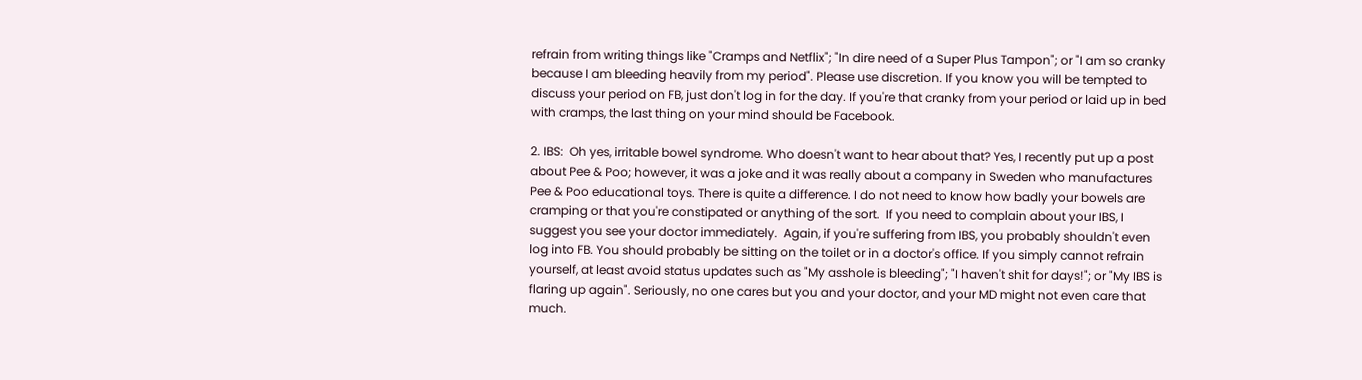refrain from writing things like "Cramps and Netflix"; "In dire need of a Super Plus Tampon"; or "I am so cranky because I am bleeding heavily from my period". Please use discretion. If you know you will be tempted to discuss your period on FB, just don't log in for the day. If you're that cranky from your period or laid up in bed with cramps, the last thing on your mind should be Facebook.

2. IBS:  Oh yes, irritable bowel syndrome. Who doesn't want to hear about that? Yes, I recently put up a post about Pee & Poo; however, it was a joke and it was really about a company in Sweden who manufactures Pee & Poo educational toys. There is quite a difference. I do not need to know how badly your bowels are cramping or that you're constipated or anything of the sort.  If you need to complain about your IBS, I suggest you see your doctor immediately.  Again, if you're suffering from IBS, you probably shouldn't even log into FB. You should probably be sitting on the toilet or in a doctor's office. If you simply cannot refrain yourself, at least avoid status updates such as "My asshole is bleeding"; "I haven't shit for days!"; or "My IBS is flaring up again". Seriously, no one cares but you and your doctor, and your MD might not even care that much.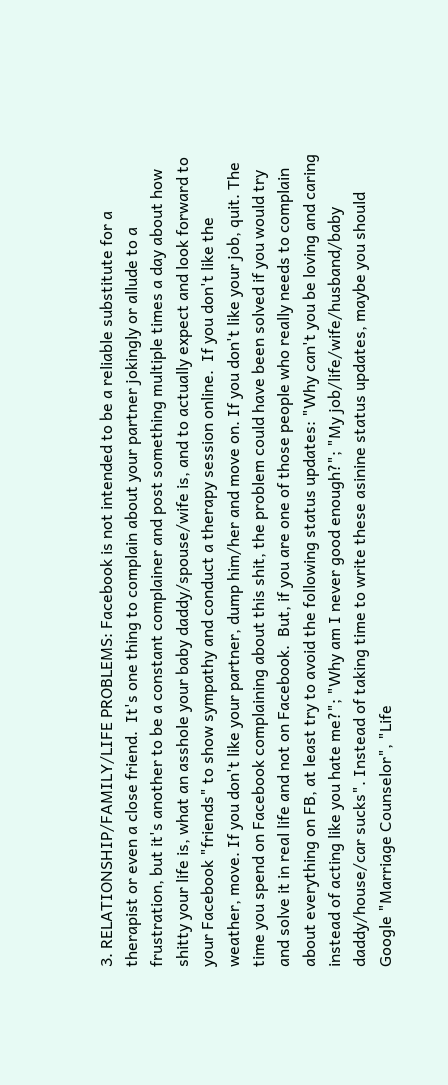3. RELATIONSHIP/FAMILY/LIFE PROBLEMS: Facebook is not intended to be a reliable substitute for a therapist or even a close friend.  It's one thing to complain about your partner jokingly or allude to a frustration, but it's another to be a constant complainer and post something multiple times a day about how shitty your life is, what an asshole your baby daddy/spouse/wife is, and to actually expect and look forward to your Facebook "friends" to show sympathy and conduct a therapy session online.  If you don't like the weather, move. If you don't like your partner, dump him/her and move on. If you don't like your job, quit. The time you spend on Facebook complaining about this shit, the problem could have been solved if you would try and solve it in real life and not on Facebook.  But, if you are one of those people who really needs to complain about everything on FB, at least try to avoid the following status updates: "Why can't you be loving and caring instead of acting like you hate me?"; "Why am I never good enough?"; "My job/life/wife/husband/baby daddy/house/car sucks". Instead of taking time to write these asinine status updates, maybe you should Google "Marriage Counselor", "Life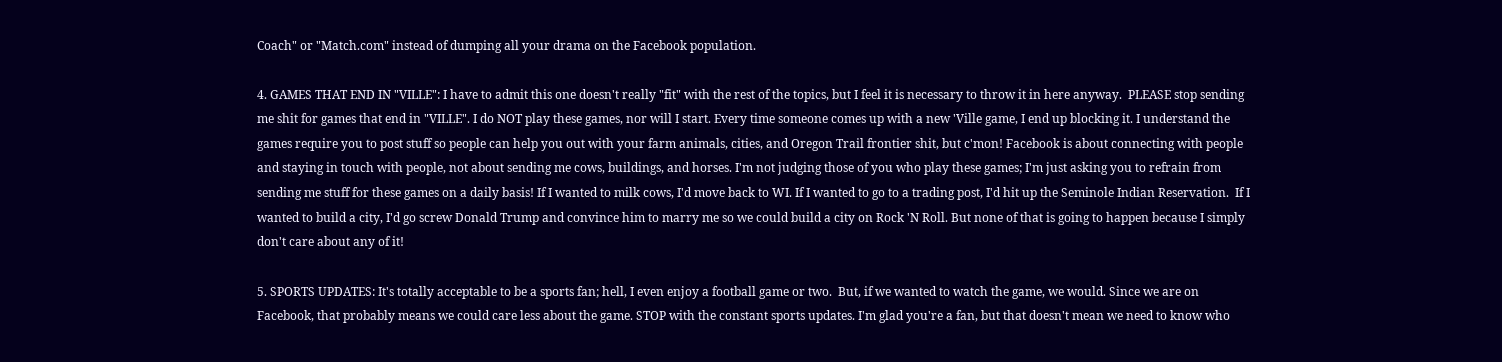Coach" or "Match.com" instead of dumping all your drama on the Facebook population.

4. GAMES THAT END IN "VILLE": I have to admit this one doesn't really "fit" with the rest of the topics, but I feel it is necessary to throw it in here anyway.  PLEASE stop sending me shit for games that end in "VILLE". I do NOT play these games, nor will I start. Every time someone comes up with a new 'Ville game, I end up blocking it. I understand the games require you to post stuff so people can help you out with your farm animals, cities, and Oregon Trail frontier shit, but c'mon! Facebook is about connecting with people and staying in touch with people, not about sending me cows, buildings, and horses. I'm not judging those of you who play these games; I'm just asking you to refrain from sending me stuff for these games on a daily basis! If I wanted to milk cows, I'd move back to WI. If I wanted to go to a trading post, I'd hit up the Seminole Indian Reservation.  If I wanted to build a city, I'd go screw Donald Trump and convince him to marry me so we could build a city on Rock 'N Roll. But none of that is going to happen because I simply don't care about any of it!

5. SPORTS UPDATES: It's totally acceptable to be a sports fan; hell, I even enjoy a football game or two.  But, if we wanted to watch the game, we would. Since we are on Facebook, that probably means we could care less about the game. STOP with the constant sports updates. I'm glad you're a fan, but that doesn't mean we need to know who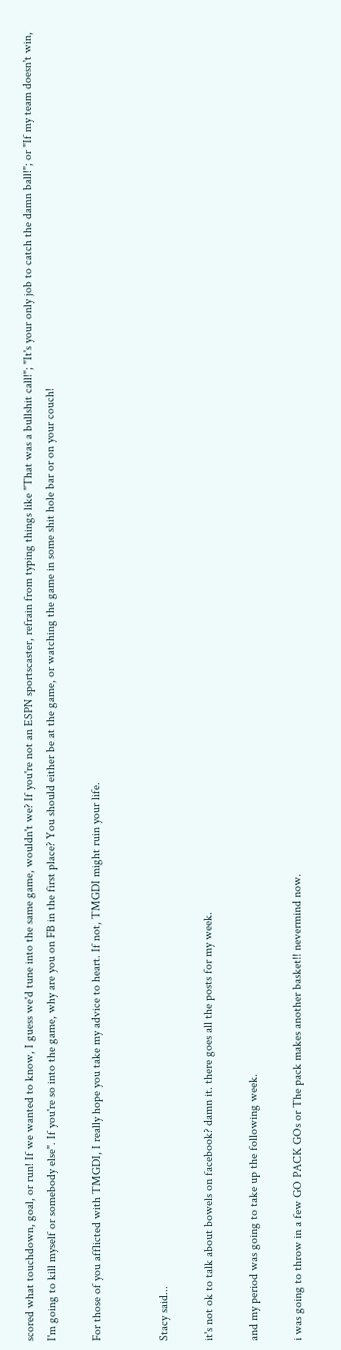scored what touchdown, goal, or run! If we wanted to know, I guess we'd tune into the same game, wouldn't we? If you're not an ESPN sportscaster, refrain from typing things like "That was a bullshit call!"; "It's your only job to catch the damn ball!"; or "If my team doesn't win, I'm going to kill myself or somebody else". If you're so into the game, why are you on FB in the first place? You should either be at the game, or watching the game in some shit hole bar or on your couch!

For those of you afflicted with TMGDI, I really hope you take my advice to heart. If not, TMGDI might ruin your life.


Stacy said...

it's not ok to talk about bowels on facebook? damn it. there goes all the posts for my week.

and my period was going to take up the following week.

i was going to throw in a few GO PACK GOs or The pack makes another basket!! nevermind now.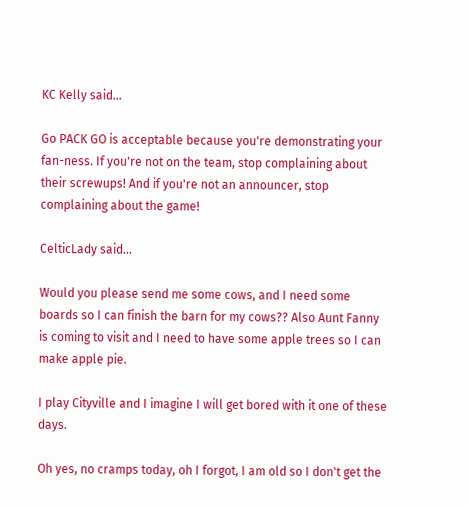KC Kelly said...

Go PACK GO is acceptable because you're demonstrating your fan-ness. If you're not on the team, stop complaining about their screwups! And if you're not an announcer, stop complaining about the game!

CelticLady said...

Would you please send me some cows, and I need some boards so I can finish the barn for my cows?? Also Aunt Fanny is coming to visit and I need to have some apple trees so I can make apple pie.

I play Cityville and I imagine I will get bored with it one of these days.

Oh yes, no cramps today, oh I forgot, I am old so I don't get the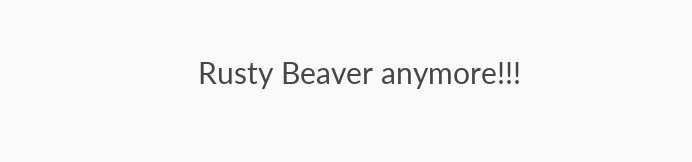Rusty Beaver anymore!!!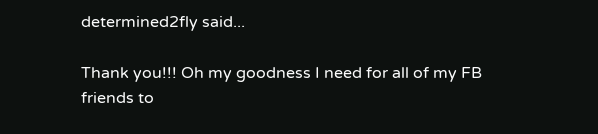determined2fly said...

Thank you!!! Oh my goodness I need for all of my FB friends to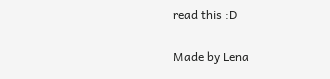read this :D

Made by Lena